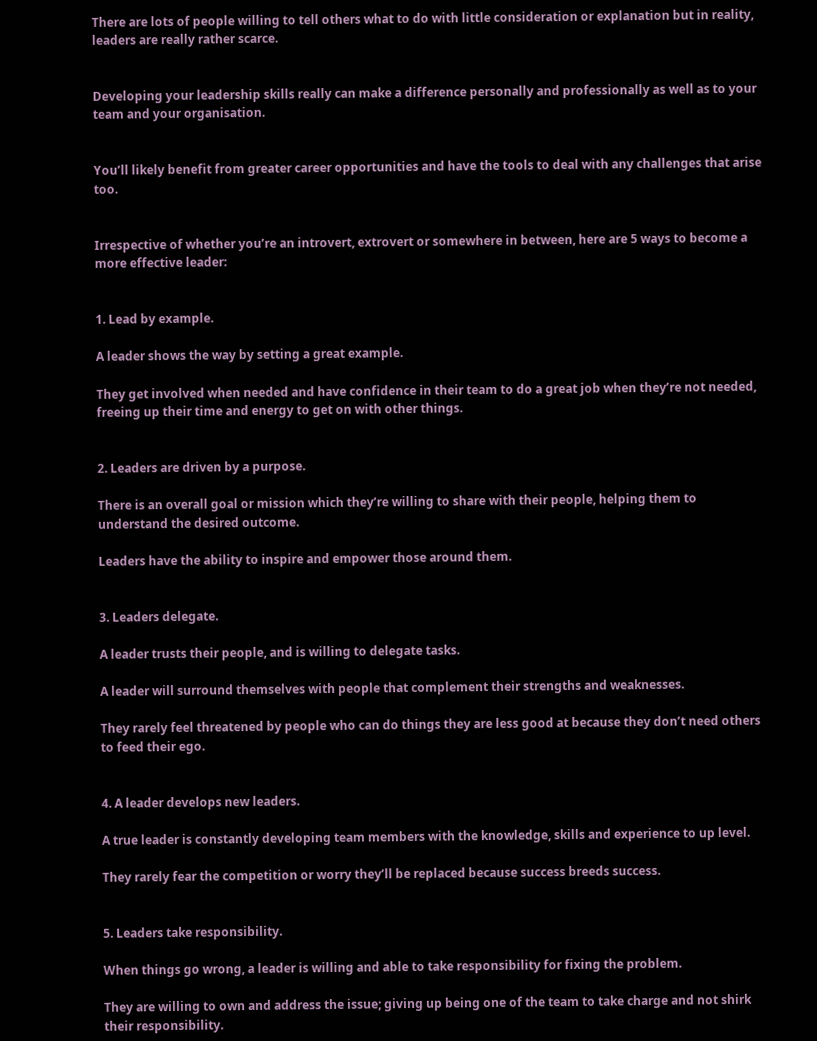There are lots of people willing to tell others what to do with little consideration or explanation but in reality, leaders are really rather scarce.


Developing your leadership skills really can make a difference personally and professionally as well as to your team and your organisation.


You’ll likely benefit from greater career opportunities and have the tools to deal with any challenges that arise too.


Irrespective of whether you’re an introvert, extrovert or somewhere in between, here are 5 ways to become a more effective leader:


1. Lead by example.

A leader shows the way by setting a great example.

They get involved when needed and have confidence in their team to do a great job when they’re not needed, freeing up their time and energy to get on with other things.


2. Leaders are driven by a purpose.

There is an overall goal or mission which they’re willing to share with their people, helping them to understand the desired outcome.

Leaders have the ability to inspire and empower those around them.


3. Leaders delegate.

A leader trusts their people, and is willing to delegate tasks.

A leader will surround themselves with people that complement their strengths and weaknesses.

They rarely feel threatened by people who can do things they are less good at because they don’t need others to feed their ego.


4. A leader develops new leaders.

A true leader is constantly developing team members with the knowledge, skills and experience to up level.

They rarely fear the competition or worry they’ll be replaced because success breeds success.


5. Leaders take responsibility.

When things go wrong, a leader is willing and able to take responsibility for fixing the problem.

They are willing to own and address the issue; giving up being one of the team to take charge and not shirk their responsibility.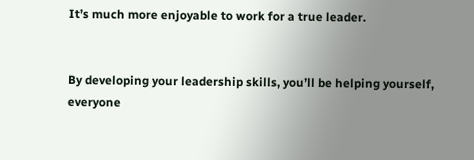It’s much more enjoyable to work for a true leader.


By developing your leadership skills, you’ll be helping yourself, everyone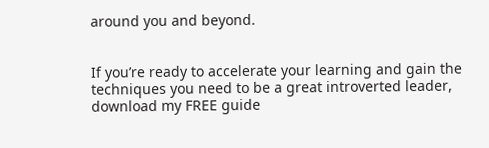around you and beyond.


If you’re ready to accelerate your learning and gain the techniques you need to be a great introverted leader, download my FREE guide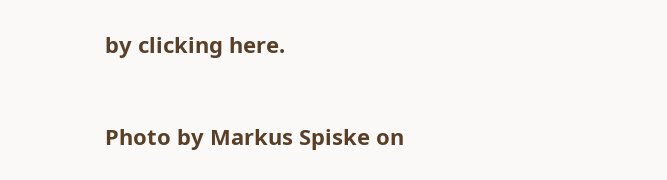by clicking here.


Photo by Markus Spiske on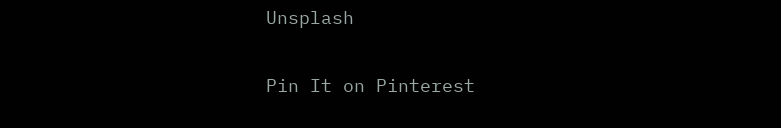Unsplash

Pin It on Pinterest